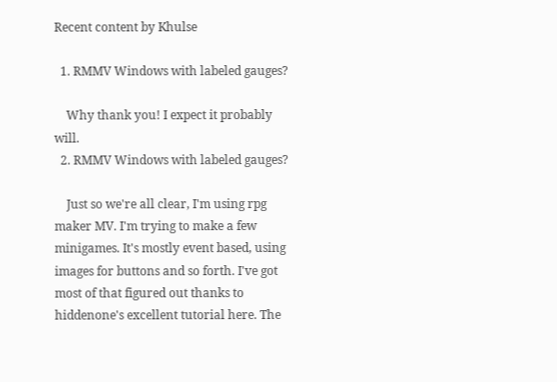Recent content by Khulse

  1. RMMV Windows with labeled gauges?

    Why thank you! I expect it probably will.
  2. RMMV Windows with labeled gauges?

    Just so we're all clear, I'm using rpg maker MV. I'm trying to make a few minigames. It's mostly event based, using images for buttons and so forth. I've got most of that figured out thanks to hiddenone's excellent tutorial here. The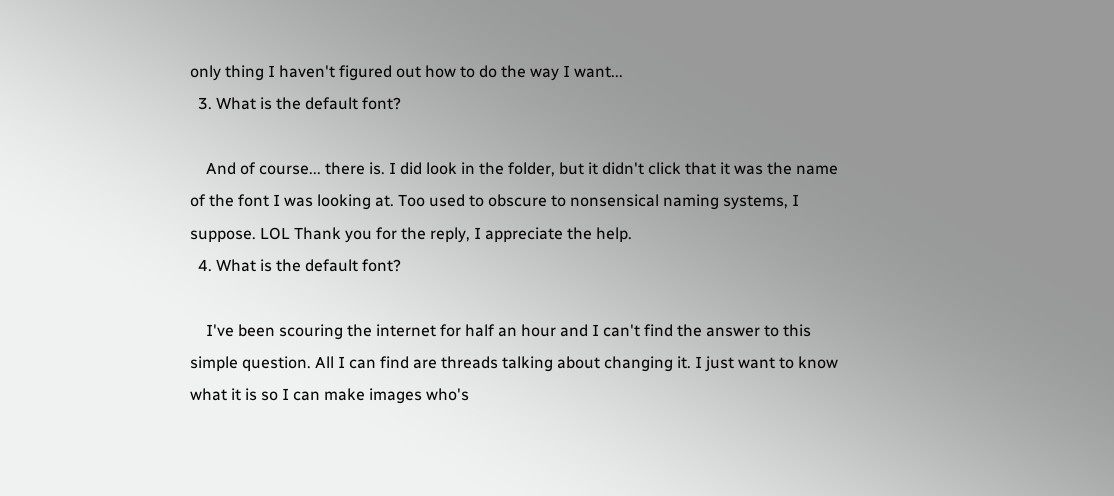only thing I haven't figured out how to do the way I want...
  3. What is the default font?

    And of course... there is. I did look in the folder, but it didn't click that it was the name of the font I was looking at. Too used to obscure to nonsensical naming systems, I suppose. LOL Thank you for the reply, I appreciate the help.
  4. What is the default font?

    I've been scouring the internet for half an hour and I can't find the answer to this simple question. All I can find are threads talking about changing it. I just want to know what it is so I can make images who's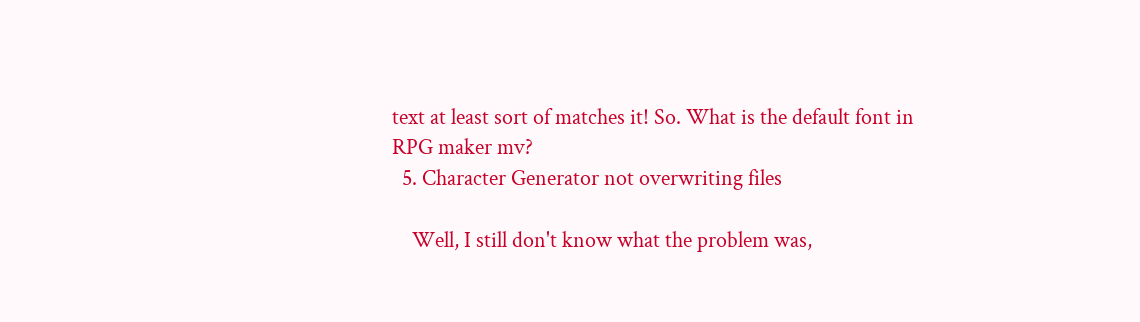text at least sort of matches it! So. What is the default font in RPG maker mv?
  5. Character Generator not overwriting files

    Well, I still don't know what the problem was,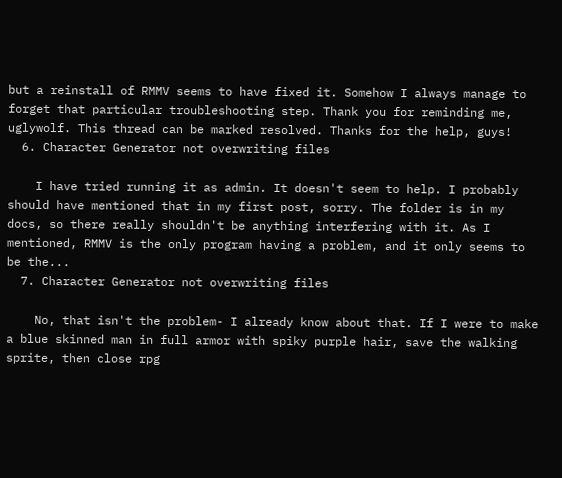but a reinstall of RMMV seems to have fixed it. Somehow I always manage to forget that particular troubleshooting step. Thank you for reminding me, uglywolf. This thread can be marked resolved. Thanks for the help, guys!
  6. Character Generator not overwriting files

    I have tried running it as admin. It doesn't seem to help. I probably should have mentioned that in my first post, sorry. The folder is in my docs, so there really shouldn't be anything interfering with it. As I mentioned, RMMV is the only program having a problem, and it only seems to be the...
  7. Character Generator not overwriting files

    No, that isn't the problem- I already know about that. If I were to make a blue skinned man in full armor with spiky purple hair, save the walking sprite, then close rpg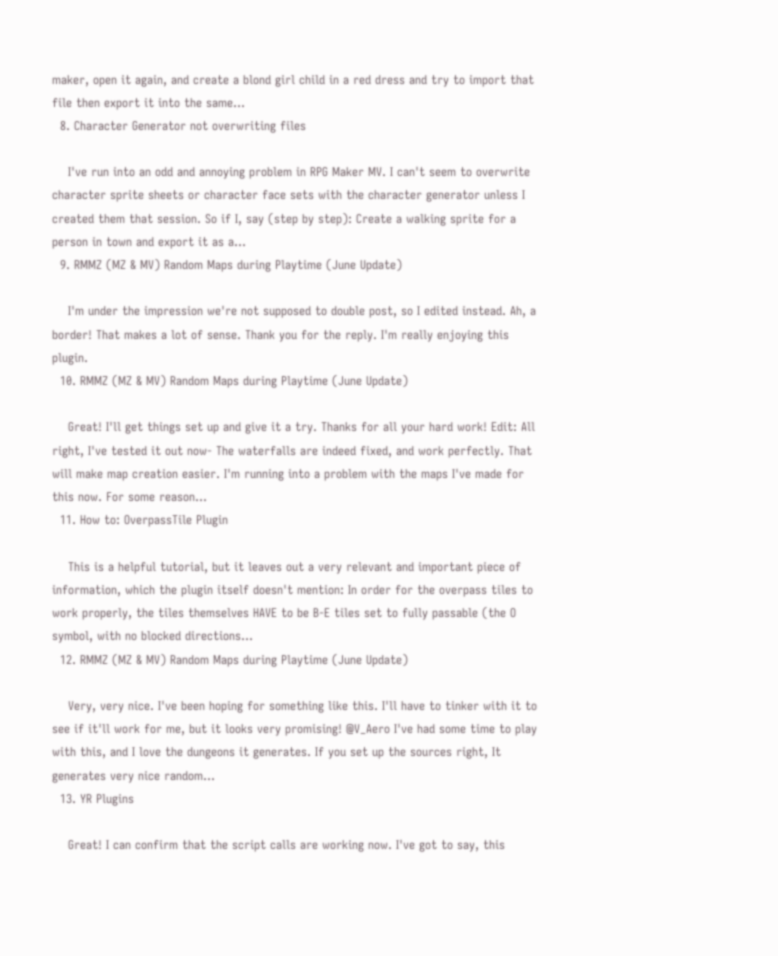maker, open it again, and create a blond girl child in a red dress and try to import that file then export it into the same...
  8. Character Generator not overwriting files

    I've run into an odd and annoying problem in RPG Maker MV. I can't seem to overwrite character sprite sheets or character face sets with the character generator unless I created them that session. So if I, say (step by step): Create a walking sprite for a person in town and export it as a...
  9. RMMZ (MZ & MV) Random Maps during Playtime (June Update)

    I'm under the impression we're not supposed to double post, so I edited instead. Ah, a border! That makes a lot of sense. Thank you for the reply. I'm really enjoying this plugin.
  10. RMMZ (MZ & MV) Random Maps during Playtime (June Update)

    Great! I'll get things set up and give it a try. Thanks for all your hard work! Edit: All right, I've tested it out now- The waterfalls are indeed fixed, and work perfectly. That will make map creation easier. I'm running into a problem with the maps I've made for this now. For some reason...
  11. How to: OverpassTile Plugin

    This is a helpful tutorial, but it leaves out a very relevant and important piece of information, which the plugin itself doesn't mention: In order for the overpass tiles to work properly, the tiles themselves HAVE to be B-E tiles set to fully passable (the O symbol, with no blocked directions...
  12. RMMZ (MZ & MV) Random Maps during Playtime (June Update)

    Very, very nice. I've been hoping for something like this. I'll have to tinker with it to see if it'll work for me, but it looks very promising! @V_Aero I've had some time to play with this, and I love the dungeons it generates. If you set up the sources right, It generates very nice random...
  13. YR Plugins

    Great! I can confirm that the script calls are working now. I've got to say, this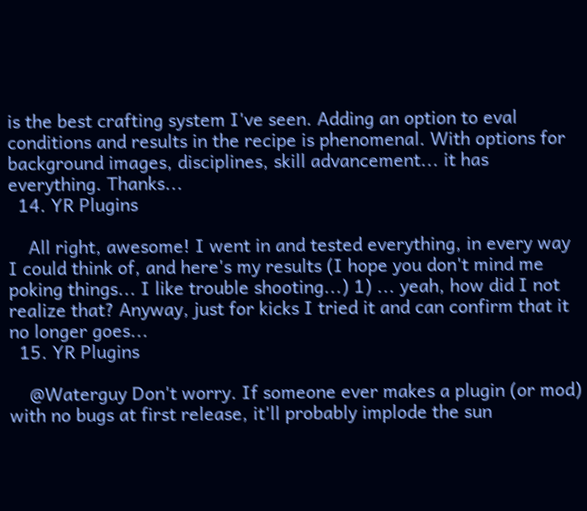is the best crafting system I've seen. Adding an option to eval conditions and results in the recipe is phenomenal. With options for background images, disciplines, skill advancement... it has everything. Thanks...
  14. YR Plugins

    All right, awesome! I went in and tested everything, in every way I could think of, and here's my results (I hope you don't mind me poking things... I like trouble shooting...) 1) ... yeah, how did I not realize that? Anyway, just for kicks I tried it and can confirm that it no longer goes...
  15. YR Plugins

    @Waterguy Don't worry. If someone ever makes a plugin (or mod) with no bugs at first release, it'll probably implode the sun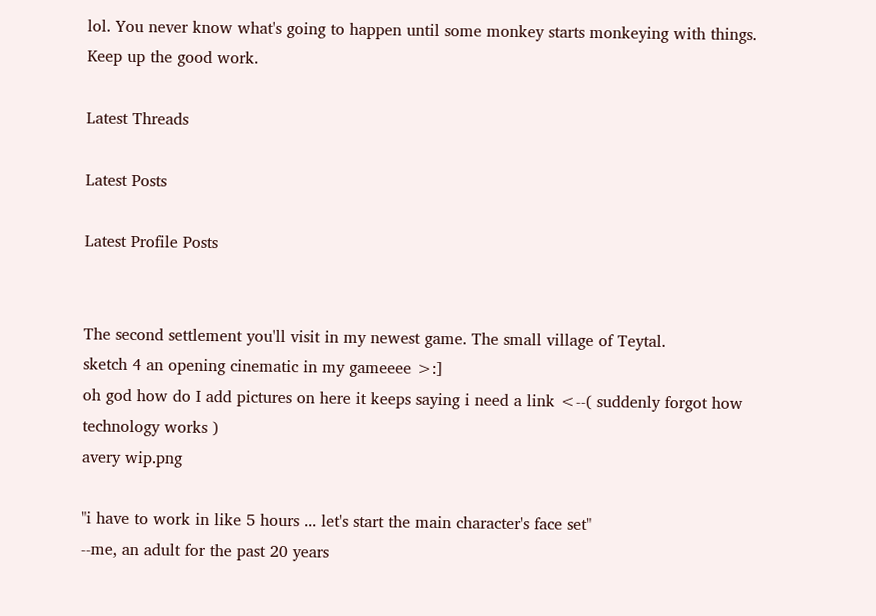lol. You never know what's going to happen until some monkey starts monkeying with things. Keep up the good work.

Latest Threads

Latest Posts

Latest Profile Posts


The second settlement you'll visit in my newest game. The small village of Teytal.
sketch 4 an opening cinematic in my gameeee >:]
oh god how do I add pictures on here it keeps saying i need a link <--( suddenly forgot how technology works )
avery wip.png

"i have to work in like 5 hours ... let's start the main character's face set"
--me, an adult for the past 20 years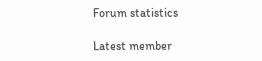Forum statistics

Latest member